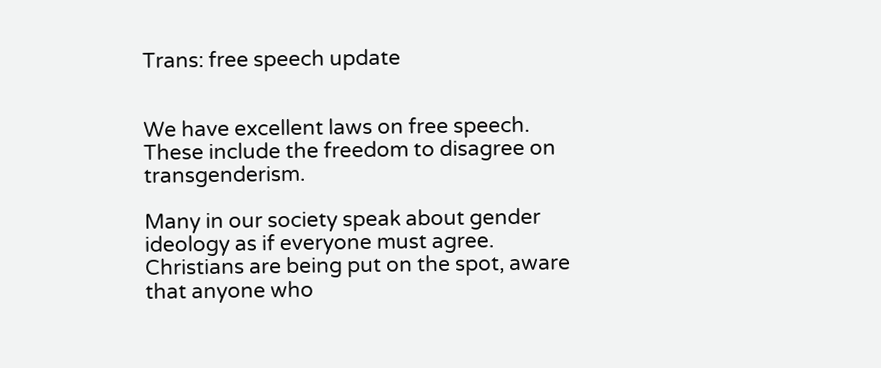Trans: free speech update


We have excellent laws on free speech. These include the freedom to disagree on transgenderism.

Many in our society speak about gender ideology as if everyone must agree. Christians are being put on the spot, aware that anyone who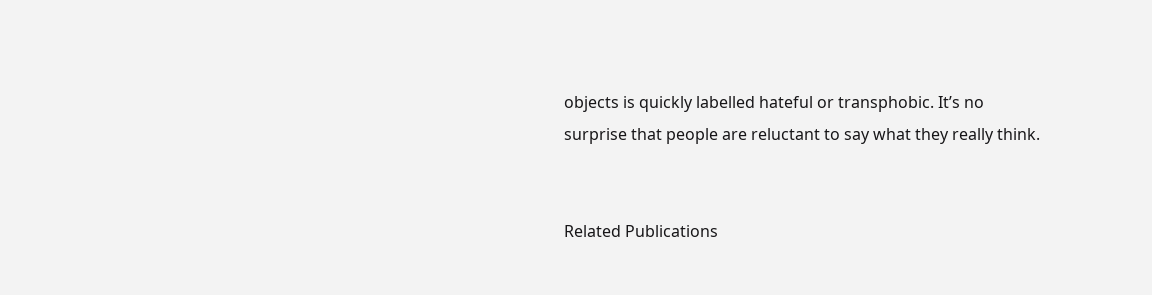objects is quickly labelled hateful or transphobic. It’s no surprise that people are reluctant to say what they really think.


Related Publications